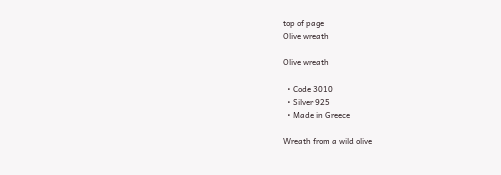top of page
Olive wreath

Olive wreath

  • Code 3010
  • Silver 925
  • Made in Greece

Wreath from a wild olive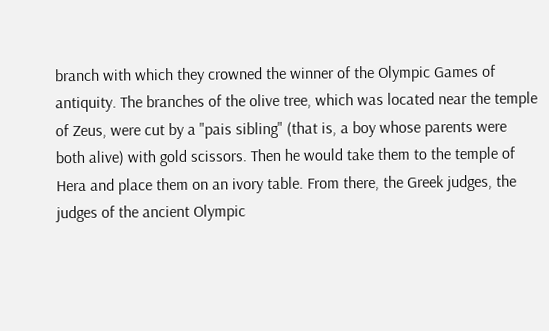branch with which they crowned the winner of the Olympic Games of antiquity. The branches of the olive tree, which was located near the temple of Zeus, were cut by a "pais sibling" (that is, a boy whose parents were both alive) with gold scissors. Then he would take them to the temple of Hera and place them on an ivory table. From there, the Greek judges, the judges of the ancient Olympic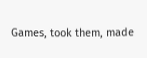Games, took them, made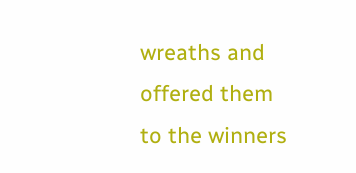wreaths and offered them to the winners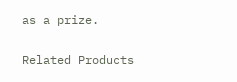as a prize.

Related Products